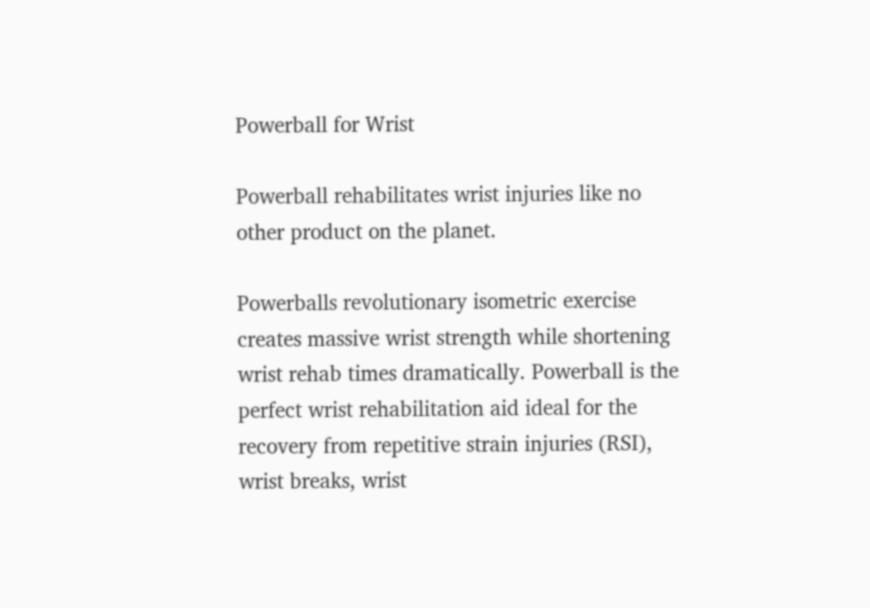Powerball for Wrist

Powerball rehabilitates wrist injuries like no other product on the planet.

Powerballs revolutionary isometric exercise creates massive wrist strength while shortening wrist rehab times dramatically. Powerball is the perfect wrist rehabilitation aid ideal for the recovery from repetitive strain injuries (RSI), wrist breaks, wrist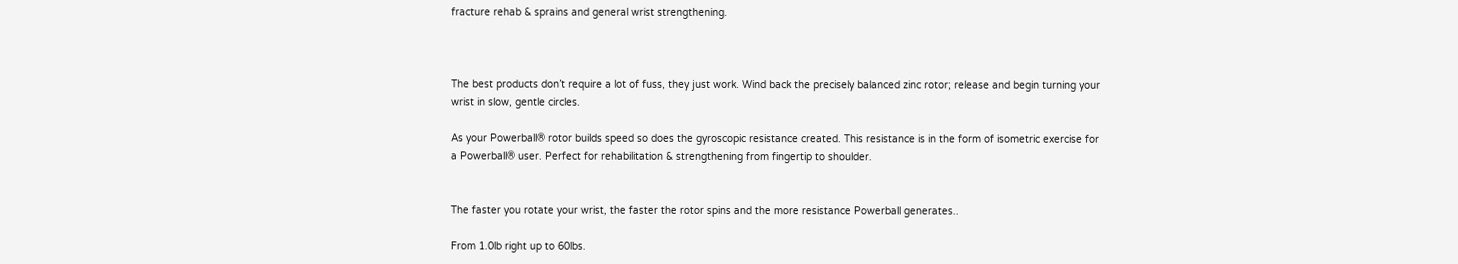fracture rehab & sprains and general wrist strengthening.



The best products don’t require a lot of fuss, they just work. Wind back the precisely balanced zinc rotor; release and begin turning your wrist in slow, gentle circles.

As your Powerball® rotor builds speed so does the gyroscopic resistance created. This resistance is in the form of isometric exercise for a Powerball® user. Perfect for rehabilitation & strengthening from fingertip to shoulder.


The faster you rotate your wrist, the faster the rotor spins and the more resistance Powerball generates..

From 1.0lb right up to 60lbs.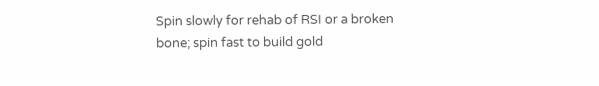Spin slowly for rehab of RSI or a broken bone; spin fast to build gold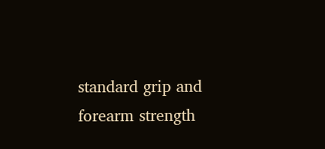standard grip and forearm strength